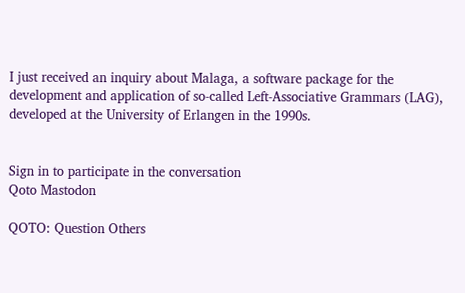I just received an inquiry about Malaga, a software package for the
development and application of so-called Left-Associative Grammars (LAG), developed at the University of Erlangen in the 1990s.


Sign in to participate in the conversation
Qoto Mastodon

QOTO: Question Others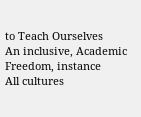to Teach Ourselves
An inclusive, Academic Freedom, instance
All cultures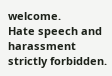welcome.
Hate speech and harassment strictly forbidden.